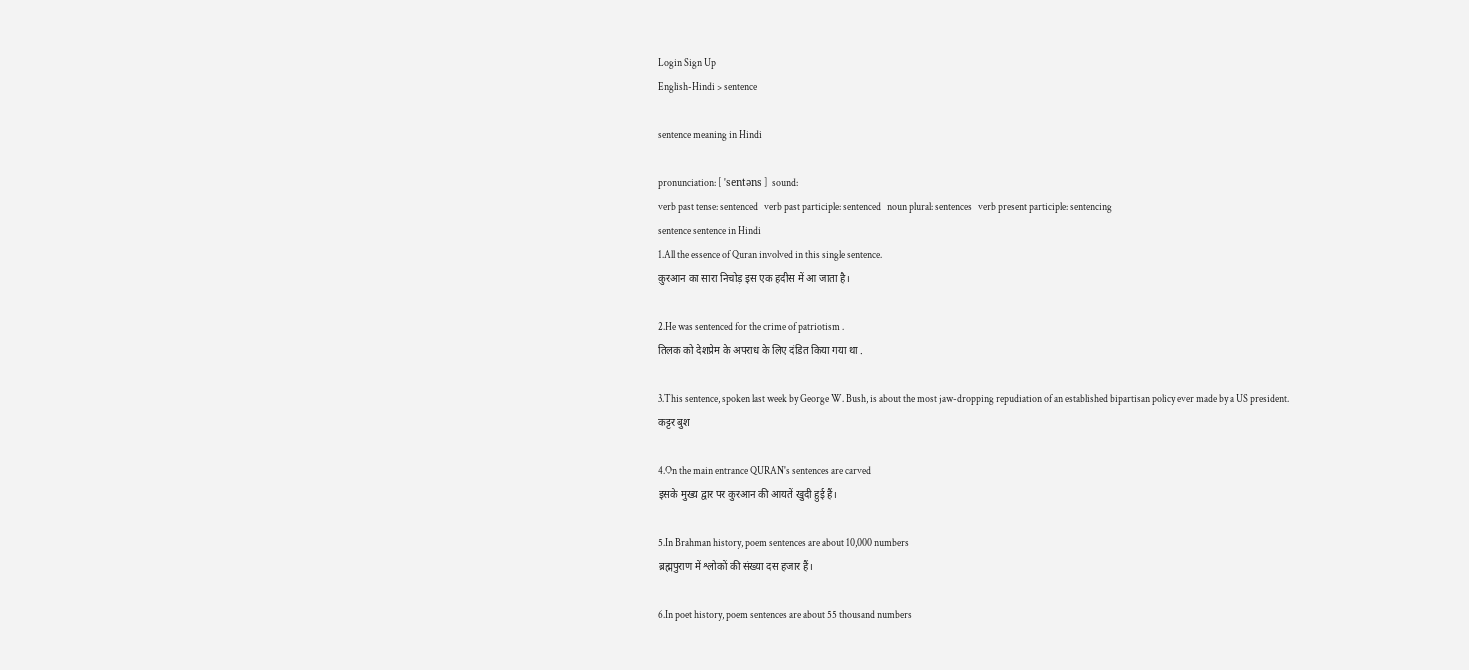Login Sign Up
English-Hindi > sentence

sentence meaning in Hindi

pronunciation: [ 'sentəns ]  sound:
verb past tense: sentenced   verb past participle: sentenced   noun plural: sentences   verb present participle: sentencing
sentence sentence in Hindi
1.All the essence of Quran involved in this single sentence.
क़ुरआन का सारा निचोड़ इस एक हदीस में आ जाता है।

2.He was sentenced for the crime of patriotism .
तिलक को देशप्रेम के अपराध के लिए दंडित किया गया था .

3.This sentence, spoken last week by George W. Bush, is about the most jaw-dropping repudiation of an established bipartisan policy ever made by a US president.
कट्टर बुश

4.On the main entrance QURAN's sentences are carved
इसके मुख्य द्वार पर कुरआन की आयतें खुदी हुई हैं।

5.In Brahman history, poem sentences are about 10,000 numbers
ब्रह्मपुराण में श्लोकों की संख्या दस हजार हैं।

6.In poet history, poem sentences are about 55 thousand numbers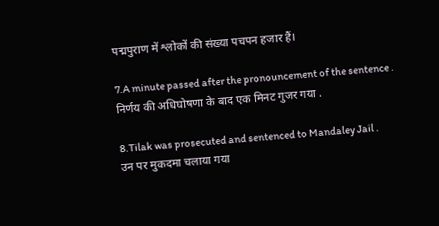पद्मपुराण में श्लोकों की संख्या पचपन हजार हैं।

7.A minute passed after the pronouncement of the sentence .
निर्णय की अधिघोषणा के बाद एक मिनट गुजर गया .

8.Tilak was prosecuted and sentenced to Mandaley Jail .
उन पर मुकदमा चलाया गया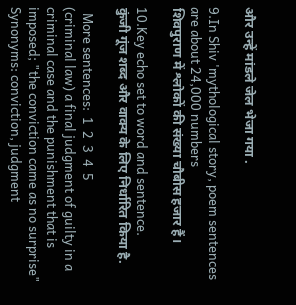और उन्हें मांडले जेल भेजा गया .

9.In Shiv 'mythological story, poem sentences are about 24,000 numbers
शिवपुराण में श्लोकों की संख्या चौबीस हजार हैं।

10.Key echo set to word and sentence.
कुंजी गूंज शब्द और वाक्य के लिए निर्धारित किया है.

  More sentences:  1  2  3  4  5
(criminal law) a final judgment of guilty in a criminal case and the punishment that is imposed; "the conviction came as no surprise"
Synonyms: conviction, judgment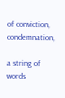of conviction, condemnation,

a string of words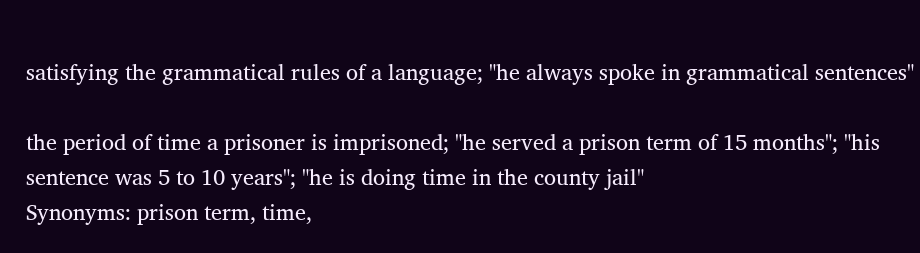satisfying the grammatical rules of a language; "he always spoke in grammatical sentences"

the period of time a prisoner is imprisoned; "he served a prison term of 15 months"; "his sentence was 5 to 10 years"; "he is doing time in the county jail"
Synonyms: prison term, time,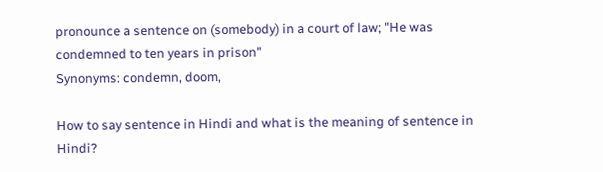pronounce a sentence on (somebody) in a court of law; "He was condemned to ten years in prison"
Synonyms: condemn, doom,

How to say sentence in Hindi and what is the meaning of sentence in Hindi?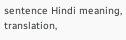sentence Hindi meaning, translation,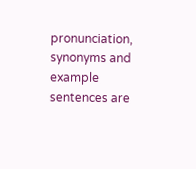pronunciation, synonyms and example sentences are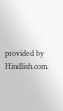provided by Hindlish.com.